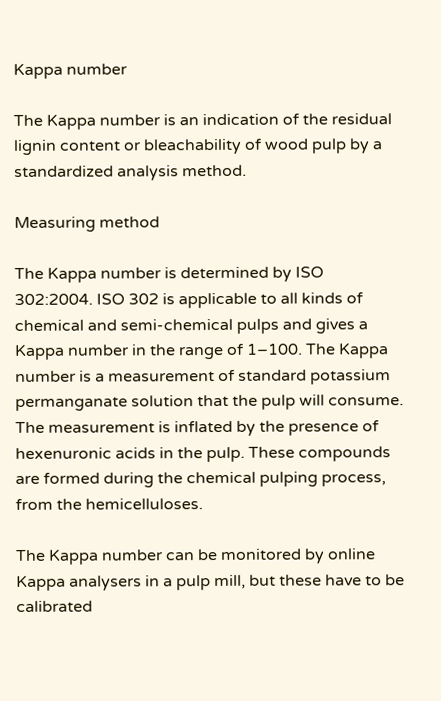Kappa number

The Kappa number is an indication of the residual lignin content or bleachability of wood pulp by a standardized analysis method.

Measuring method

The Kappa number is determined by ISO 302:2004. ISO 302 is applicable to all kinds of chemical and semi-chemical pulps and gives a Kappa number in the range of 1–100. The Kappa number is a measurement of standard potassium permanganate solution that the pulp will consume. The measurement is inflated by the presence of hexenuronic acids in the pulp. These compounds are formed during the chemical pulping process, from the hemicelluloses.

The Kappa number can be monitored by online Kappa analysers in a pulp mill, but these have to be calibrated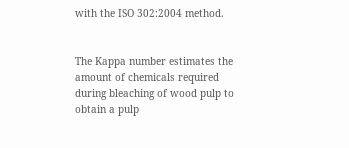with the ISO 302:2004 method.


The Kappa number estimates the amount of chemicals required during bleaching of wood pulp to obtain a pulp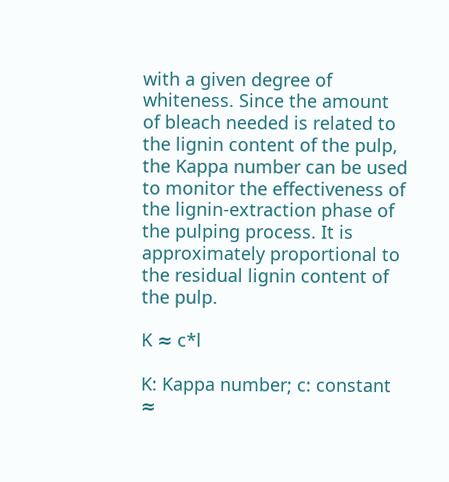with a given degree of whiteness. Since the amount of bleach needed is related to the lignin content of the pulp, the Kappa number can be used to monitor the effectiveness of the lignin-extraction phase of the pulping process. It is approximately proportional to the residual lignin content of the pulp.

K ≈ c*l

K: Kappa number; c: constant ≈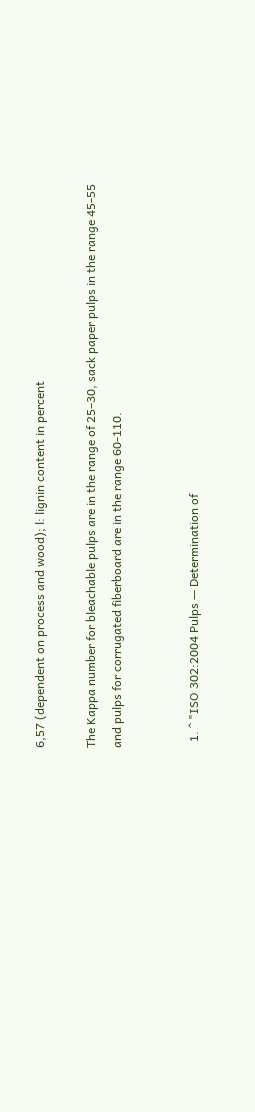6,57 (dependent on process and wood); l: lignin content in percent

The Kappa number for bleachable pulps are in the range of 25–30, sack paper pulps in the range 45-55 and pulps for corrugated fiberboard are in the range 60-110.


  1. ^ "ISO 302:2004 Pulps — Determination of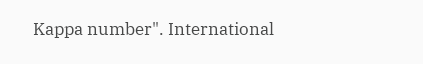Kappa number". International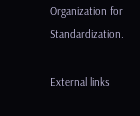Organization for Standardization.

External links